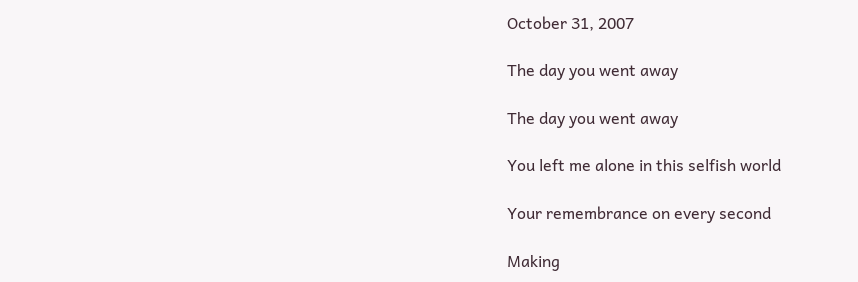October 31, 2007

The day you went away

The day you went away

You left me alone in this selfish world

Your remembrance on every second

Making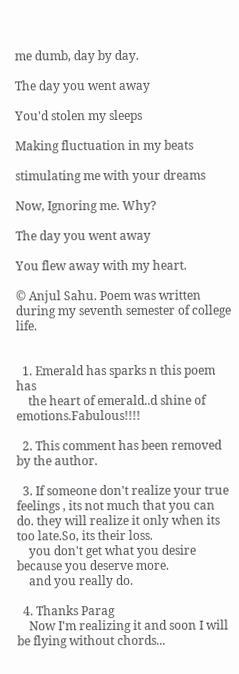me dumb, day by day.

The day you went away

You'd stolen my sleeps

Making fluctuation in my beats

stimulating me with your dreams

Now, Ignoring me. Why?

The day you went away

You flew away with my heart.

© Anjul Sahu. Poem was written during my seventh semester of college life.


  1. Emerald has sparks n this poem has
    the heart of emerald..d shine of emotions.Fabulous!!!!

  2. This comment has been removed by the author.

  3. If someone don't realize your true feelings , its not much that you can do. they will realize it only when its too late.So, its their loss.
    you don't get what you desire because you deserve more.
    and you really do.

  4. Thanks Parag
    Now I'm realizing it and soon I will be flying without chords...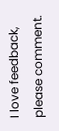I love feedback, please comment.